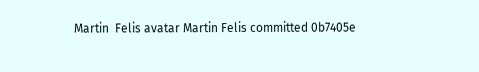Martin  Felis avatar Martin Felis committed 0b7405e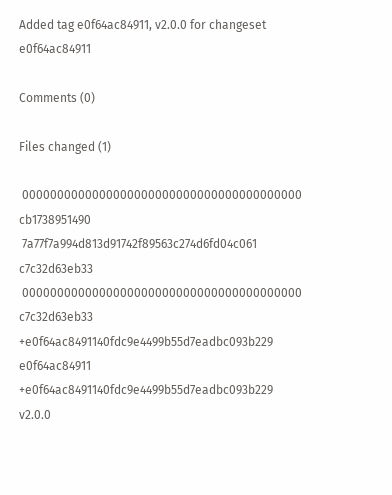Added tag e0f64ac84911, v2.0.0 for changeset e0f64ac84911

Comments (0)

Files changed (1)

 0000000000000000000000000000000000000000 cb1738951490
 7a77f7a994d813d91742f89563c274d6fd04c061 c7c32d63eb33
 0000000000000000000000000000000000000000 c7c32d63eb33
+e0f64ac8491140fdc9e4499b55d7eadbc093b229 e0f64ac84911
+e0f64ac8491140fdc9e4499b55d7eadbc093b229 v2.0.0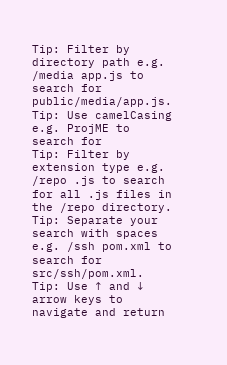Tip: Filter by directory path e.g. /media app.js to search for public/media/app.js.
Tip: Use camelCasing e.g. ProjME to search for
Tip: Filter by extension type e.g. /repo .js to search for all .js files in the /repo directory.
Tip: Separate your search with spaces e.g. /ssh pom.xml to search for src/ssh/pom.xml.
Tip: Use ↑ and ↓ arrow keys to navigate and return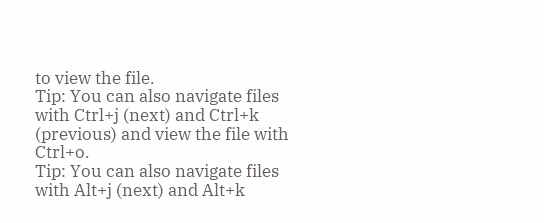to view the file.
Tip: You can also navigate files with Ctrl+j (next) and Ctrl+k (previous) and view the file with Ctrl+o.
Tip: You can also navigate files with Alt+j (next) and Alt+k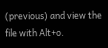(previous) and view the file with Alt+o.